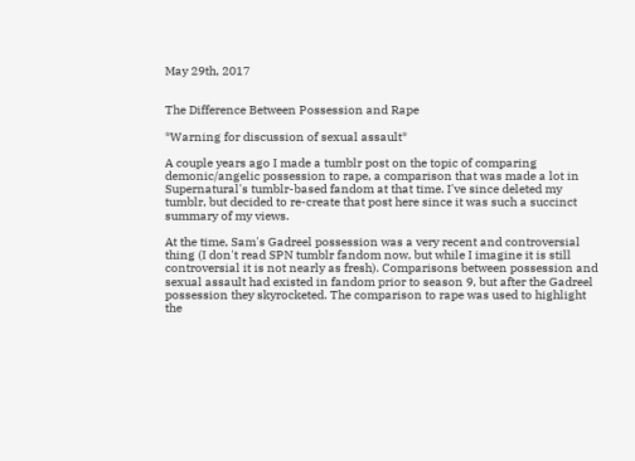May 29th, 2017


The Difference Between Possession and Rape

*Warning for discussion of sexual assault*

A couple years ago I made a tumblr post on the topic of comparing demonic/angelic possession to rape, a comparison that was made a lot in Supernatural's tumblr-based fandom at that time. I've since deleted my tumblr, but decided to re-create that post here since it was such a succinct summary of my views.

At the time, Sam's Gadreel possession was a very recent and controversial thing (I don't read SPN tumblr fandom now, but while I imagine it is still controversial it is not nearly as fresh). Comparisons between possession and sexual assault had existed in fandom prior to season 9, but after the Gadreel possession they skyrocketed. The comparison to rape was used to highlight the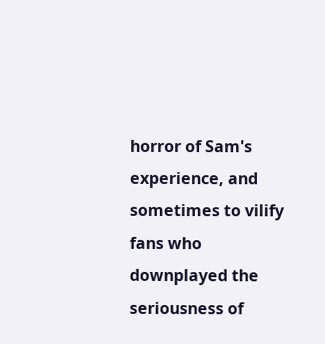horror of Sam's experience, and sometimes to vilify fans who downplayed the seriousness of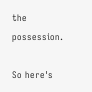the possession.

So here's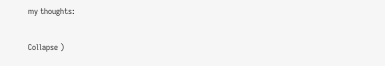my thoughts:

Collapse )